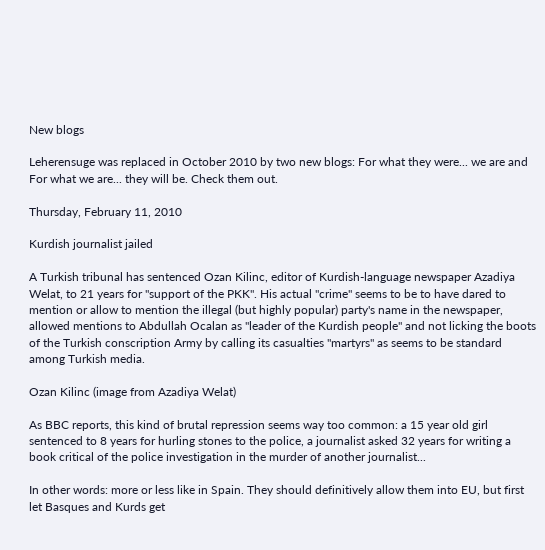New blogs

Leherensuge was replaced in October 2010 by two new blogs: For what they were... we are and For what we are... they will be. Check them out.

Thursday, February 11, 2010

Kurdish journalist jailed

A Turkish tribunal has sentenced Ozan Kilinc, editor of Kurdish-language newspaper Azadiya Welat, to 21 years for "support of the PKK". His actual "crime" seems to be to have dared to mention or allow to mention the illegal (but highly popular) party's name in the newspaper, allowed mentions to Abdullah Ocalan as "leader of the Kurdish people" and not licking the boots of the Turkish conscription Army by calling its casualties "martyrs" as seems to be standard among Turkish media.

Ozan Kilinc (image from Azadiya Welat)

As BBC reports, this kind of brutal repression seems way too common: a 15 year old girl sentenced to 8 years for hurling stones to the police, a journalist asked 32 years for writing a book critical of the police investigation in the murder of another journalist...

In other words: more or less like in Spain. They should definitively allow them into EU, but first let Basques and Kurds get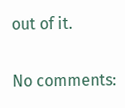out of it.

No comments: